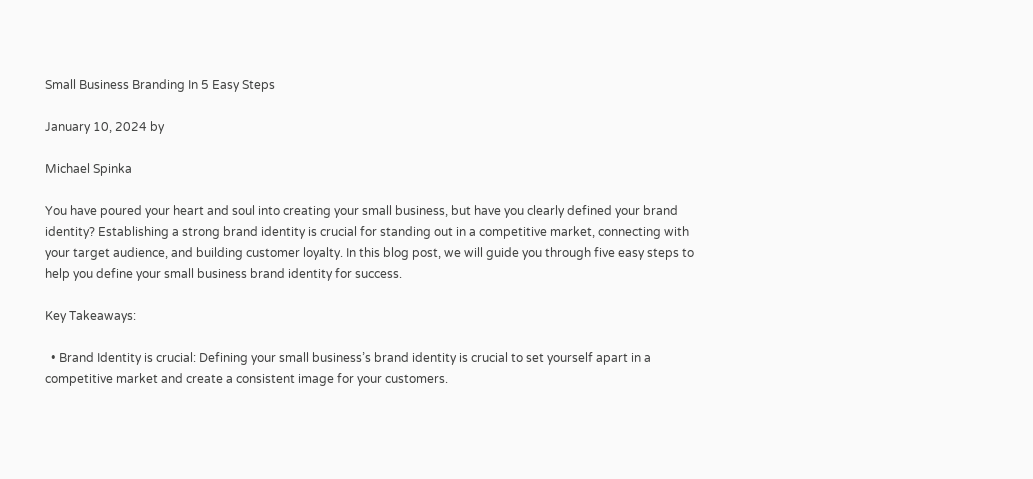Small Business Branding In 5 Easy Steps

January 10, 2024 by

Michael Spinka

You have poured your heart and soul into creating your small business, but have you clearly defined your brand identity? Establishing a strong brand identity is crucial for standing out in a competitive market, connecting with your target audience, and building customer loyalty. In this blog post, we will guide you through five easy steps to help you define your small business brand identity for success.

Key Takeaways:

  • Brand Identity is crucial: Defining your small business’s brand identity is crucial to set yourself apart in a competitive market and create a consistent image for your customers.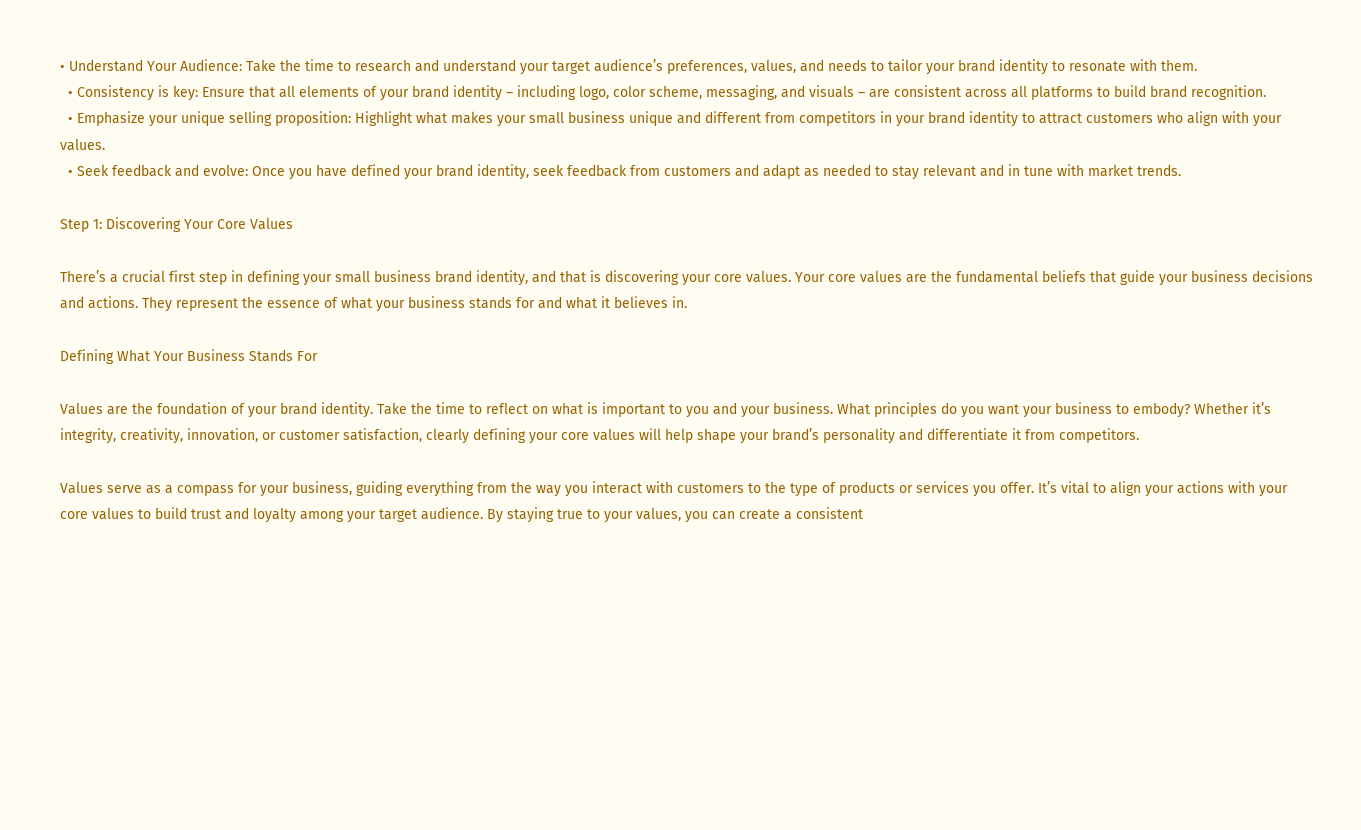• Understand Your Audience: Take the time to research and understand your target audience’s preferences, values, and needs to tailor your brand identity to resonate with them.
  • Consistency is key: Ensure that all elements of your brand identity – including logo, color scheme, messaging, and visuals – are consistent across all platforms to build brand recognition.
  • Emphasize your unique selling proposition: Highlight what makes your small business unique and different from competitors in your brand identity to attract customers who align with your values.
  • Seek feedback and evolve: Once you have defined your brand identity, seek feedback from customers and adapt as needed to stay relevant and in tune with market trends.

Step 1: Discovering Your Core Values

There’s a crucial first step in defining your small business brand identity, and that is discovering your core values. Your core values are the fundamental beliefs that guide your business decisions and actions. They represent the essence of what your business stands for and what it believes in.

Defining What Your Business Stands For

Values are the foundation of your brand identity. Take the time to reflect on what is important to you and your business. What principles do you want your business to embody? Whether it’s integrity, creativity, innovation, or customer satisfaction, clearly defining your core values will help shape your brand’s personality and differentiate it from competitors.

Values serve as a compass for your business, guiding everything from the way you interact with customers to the type of products or services you offer. It’s vital to align your actions with your core values to build trust and loyalty among your target audience. By staying true to your values, you can create a consistent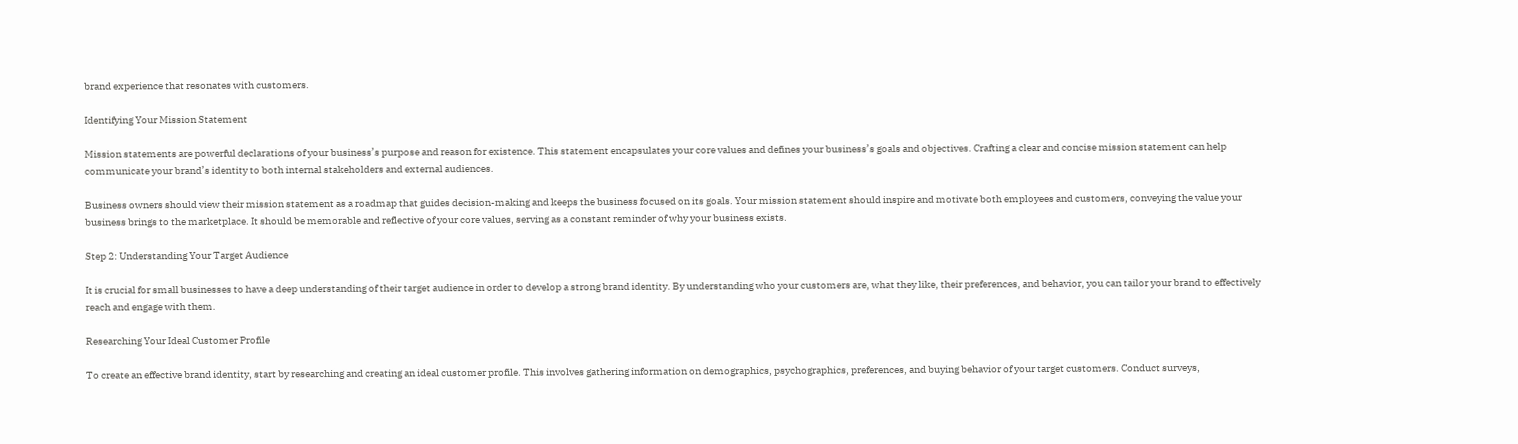brand experience that resonates with customers.

Identifying Your Mission Statement

Mission statements are powerful declarations of your business’s purpose and reason for existence. This statement encapsulates your core values and defines your business’s goals and objectives. Crafting a clear and concise mission statement can help communicate your brand’s identity to both internal stakeholders and external audiences.

Business owners should view their mission statement as a roadmap that guides decision-making and keeps the business focused on its goals. Your mission statement should inspire and motivate both employees and customers, conveying the value your business brings to the marketplace. It should be memorable and reflective of your core values, serving as a constant reminder of why your business exists.

Step 2: Understanding Your Target Audience

It is crucial for small businesses to have a deep understanding of their target audience in order to develop a strong brand identity. By understanding who your customers are, what they like, their preferences, and behavior, you can tailor your brand to effectively reach and engage with them.

Researching Your Ideal Customer Profile

To create an effective brand identity, start by researching and creating an ideal customer profile. This involves gathering information on demographics, psychographics, preferences, and buying behavior of your target customers. Conduct surveys,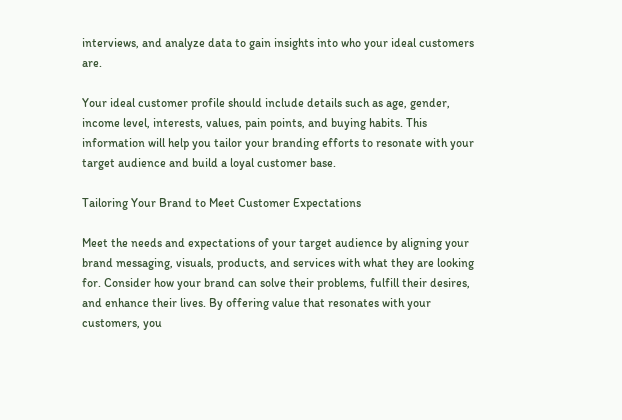interviews, and analyze data to gain insights into who your ideal customers are.

Your ideal customer profile should include details such as age, gender, income level, interests, values, pain points, and buying habits. This information will help you tailor your branding efforts to resonate with your target audience and build a loyal customer base.

Tailoring Your Brand to Meet Customer Expectations

Meet the needs and expectations of your target audience by aligning your brand messaging, visuals, products, and services with what they are looking for. Consider how your brand can solve their problems, fulfill their desires, and enhance their lives. By offering value that resonates with your customers, you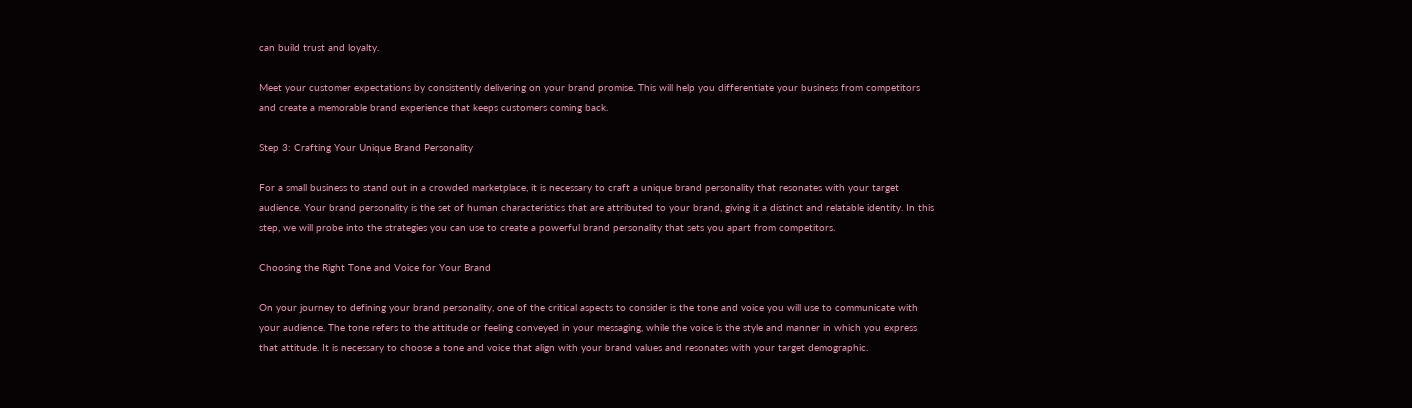can build trust and loyalty.

Meet your customer expectations by consistently delivering on your brand promise. This will help you differentiate your business from competitors and create a memorable brand experience that keeps customers coming back.

Step 3: Crafting Your Unique Brand Personality

For a small business to stand out in a crowded marketplace, it is necessary to craft a unique brand personality that resonates with your target audience. Your brand personality is the set of human characteristics that are attributed to your brand, giving it a distinct and relatable identity. In this step, we will probe into the strategies you can use to create a powerful brand personality that sets you apart from competitors.

Choosing the Right Tone and Voice for Your Brand

On your journey to defining your brand personality, one of the critical aspects to consider is the tone and voice you will use to communicate with your audience. The tone refers to the attitude or feeling conveyed in your messaging, while the voice is the style and manner in which you express that attitude. It is necessary to choose a tone and voice that align with your brand values and resonates with your target demographic.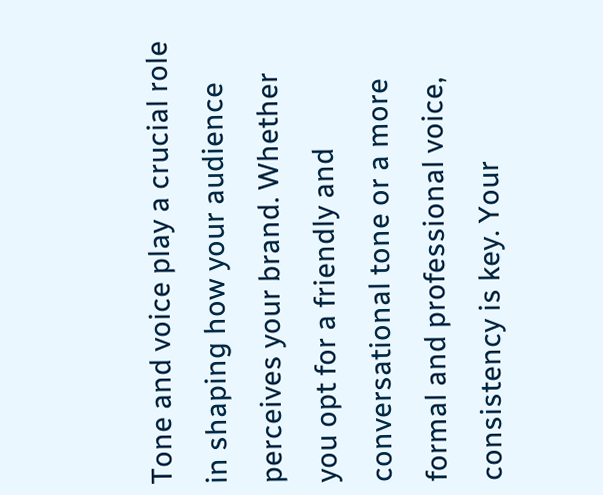Tone and voice play a crucial role in shaping how your audience perceives your brand. Whether you opt for a friendly and conversational tone or a more formal and professional voice, consistency is key. Your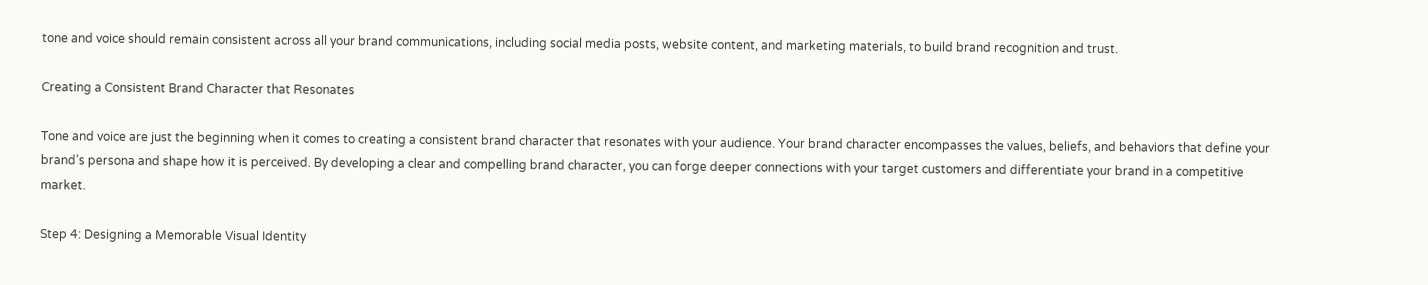tone and voice should remain consistent across all your brand communications, including social media posts, website content, and marketing materials, to build brand recognition and trust.

Creating a Consistent Brand Character that Resonates

Tone and voice are just the beginning when it comes to creating a consistent brand character that resonates with your audience. Your brand character encompasses the values, beliefs, and behaviors that define your brand’s persona and shape how it is perceived. By developing a clear and compelling brand character, you can forge deeper connections with your target customers and differentiate your brand in a competitive market.

Step 4: Designing a Memorable Visual Identity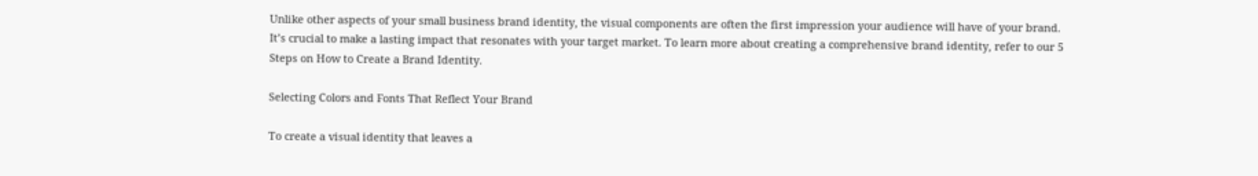Unlike other aspects of your small business brand identity, the visual components are often the first impression your audience will have of your brand. It’s crucial to make a lasting impact that resonates with your target market. To learn more about creating a comprehensive brand identity, refer to our 5 Steps on How to Create a Brand Identity.

Selecting Colors and Fonts That Reflect Your Brand

To create a visual identity that leaves a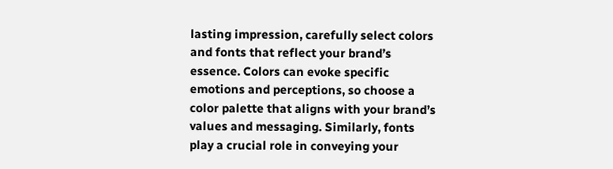lasting impression, carefully select colors and fonts that reflect your brand’s essence. Colors can evoke specific emotions and perceptions, so choose a color palette that aligns with your brand’s values and messaging. Similarly, fonts play a crucial role in conveying your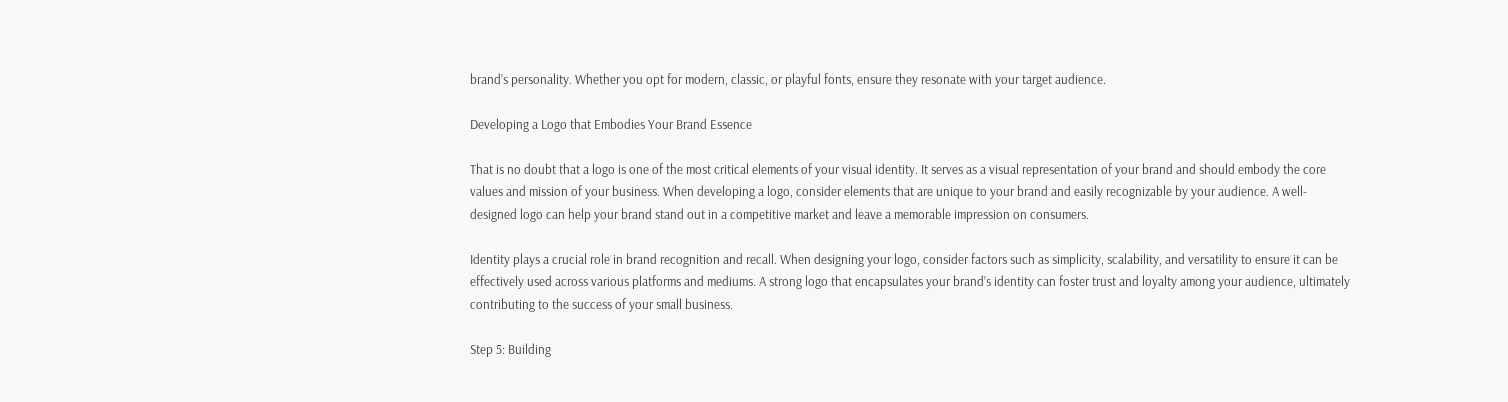brand’s personality. Whether you opt for modern, classic, or playful fonts, ensure they resonate with your target audience.

Developing a Logo that Embodies Your Brand Essence

That is no doubt that a logo is one of the most critical elements of your visual identity. It serves as a visual representation of your brand and should embody the core values and mission of your business. When developing a logo, consider elements that are unique to your brand and easily recognizable by your audience. A well-designed logo can help your brand stand out in a competitive market and leave a memorable impression on consumers.

Identity plays a crucial role in brand recognition and recall. When designing your logo, consider factors such as simplicity, scalability, and versatility to ensure it can be effectively used across various platforms and mediums. A strong logo that encapsulates your brand’s identity can foster trust and loyalty among your audience, ultimately contributing to the success of your small business.

Step 5: Building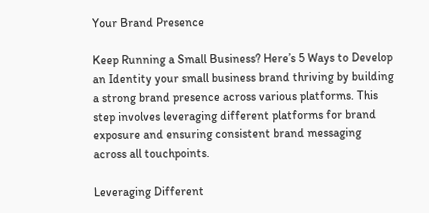Your Brand Presence

Keep Running a Small Business? Here’s 5 Ways to Develop an Identity your small business brand thriving by building a strong brand presence across various platforms. This step involves leveraging different platforms for brand exposure and ensuring consistent brand messaging across all touchpoints.

Leveraging Different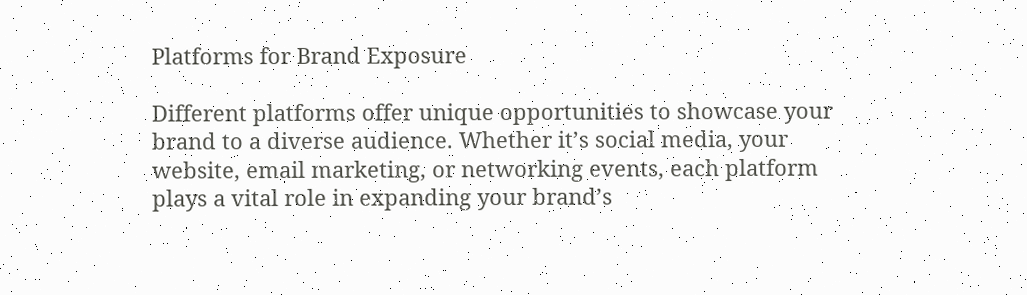Platforms for Brand Exposure

Different platforms offer unique opportunities to showcase your brand to a diverse audience. Whether it’s social media, your website, email marketing, or networking events, each platform plays a vital role in expanding your brand’s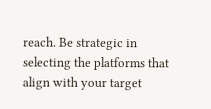reach. Be strategic in selecting the platforms that align with your target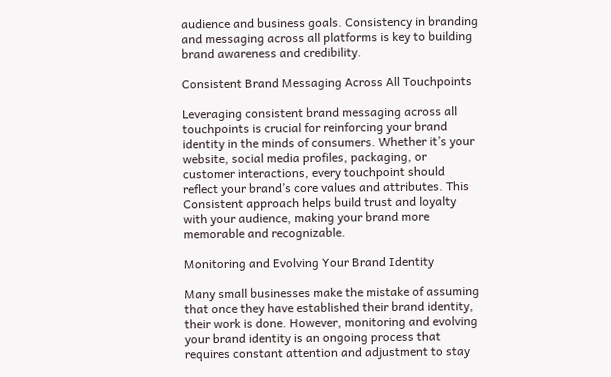audience and business goals. Consistency in branding and messaging across all platforms is key to building brand awareness and credibility.

Consistent Brand Messaging Across All Touchpoints

Leveraging consistent brand messaging across all touchpoints is crucial for reinforcing your brand identity in the minds of consumers. Whether it’s your website, social media profiles, packaging, or customer interactions, every touchpoint should reflect your brand’s core values and attributes. This Consistent approach helps build trust and loyalty with your audience, making your brand more memorable and recognizable.

Monitoring and Evolving Your Brand Identity

Many small businesses make the mistake of assuming that once they have established their brand identity, their work is done. However, monitoring and evolving your brand identity is an ongoing process that requires constant attention and adjustment to stay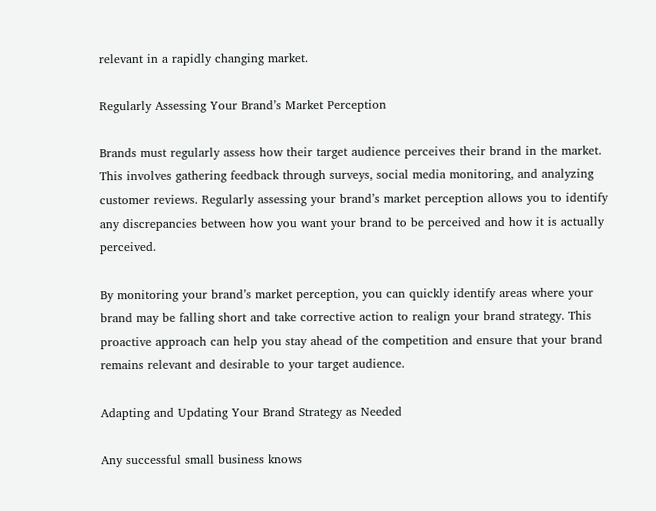relevant in a rapidly changing market.

Regularly Assessing Your Brand’s Market Perception

Brands must regularly assess how their target audience perceives their brand in the market. This involves gathering feedback through surveys, social media monitoring, and analyzing customer reviews. Regularly assessing your brand’s market perception allows you to identify any discrepancies between how you want your brand to be perceived and how it is actually perceived.

By monitoring your brand’s market perception, you can quickly identify areas where your brand may be falling short and take corrective action to realign your brand strategy. This proactive approach can help you stay ahead of the competition and ensure that your brand remains relevant and desirable to your target audience.

Adapting and Updating Your Brand Strategy as Needed

Any successful small business knows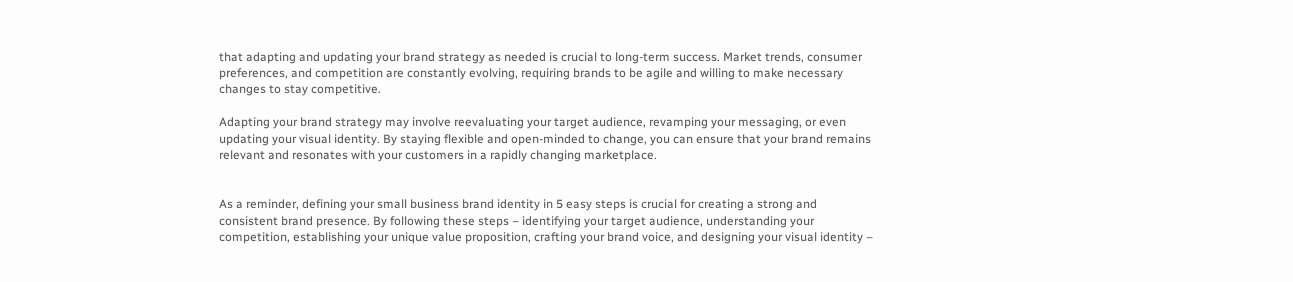that adapting and updating your brand strategy as needed is crucial to long-term success. Market trends, consumer preferences, and competition are constantly evolving, requiring brands to be agile and willing to make necessary changes to stay competitive.

Adapting your brand strategy may involve reevaluating your target audience, revamping your messaging, or even updating your visual identity. By staying flexible and open-minded to change, you can ensure that your brand remains relevant and resonates with your customers in a rapidly changing marketplace.


As a reminder, defining your small business brand identity in 5 easy steps is crucial for creating a strong and consistent brand presence. By following these steps – identifying your target audience, understanding your competition, establishing your unique value proposition, crafting your brand voice, and designing your visual identity –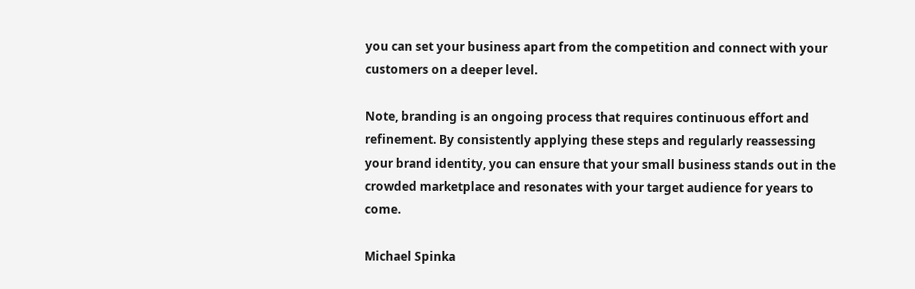you can set your business apart from the competition and connect with your customers on a deeper level.

Note, branding is an ongoing process that requires continuous effort and refinement. By consistently applying these steps and regularly reassessing your brand identity, you can ensure that your small business stands out in the crowded marketplace and resonates with your target audience for years to come.

Michael Spinka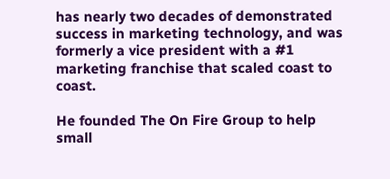has nearly two decades of demonstrated success in marketing technology, and was formerly a vice president with a #1 marketing franchise that scaled coast to coast.

He founded The On Fire Group to help small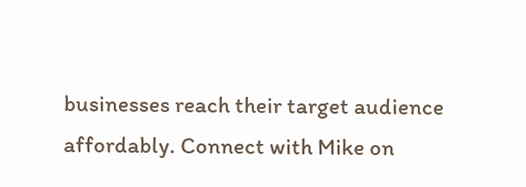businesses reach their target audience affordably. Connect with Mike on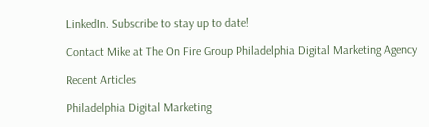LinkedIn. Subscribe to stay up to date!

Contact Mike at The On Fire Group Philadelphia Digital Marketing Agency

Recent Articles

Philadelphia Digital Marketing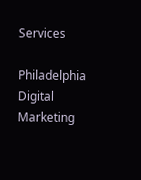Services

Philadelphia Digital Marketing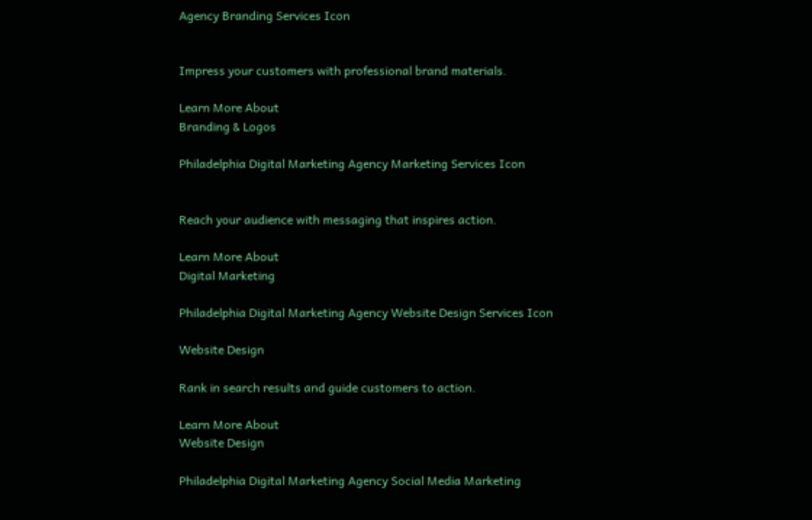Agency Branding Services Icon


Impress your customers with professional brand materials.

Learn More About
Branding & Logos

Philadelphia Digital Marketing Agency Marketing Services Icon


Reach your audience with messaging that inspires action.

Learn More About
Digital Marketing

Philadelphia Digital Marketing Agency Website Design Services Icon

Website Design

Rank in search results and guide customers to action.

Learn More About
Website Design

Philadelphia Digital Marketing Agency Social Media Marketing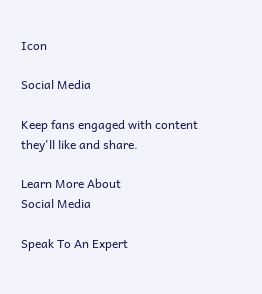Icon

Social Media

Keep fans engaged with content they'll like and share.

Learn More About
Social Media

Speak To An Expert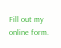Fill out my online form.